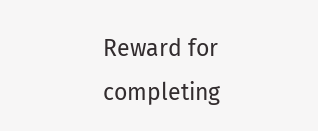Reward for completing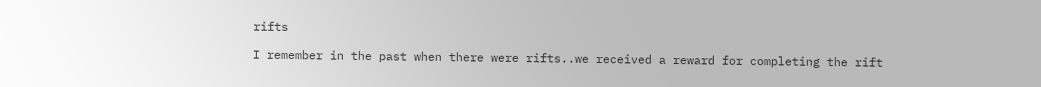rifts

I remember in the past when there were rifts..we received a reward for completing the rift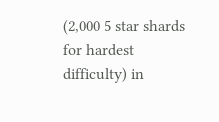(2,000 5 star shards for hardest difficulty) in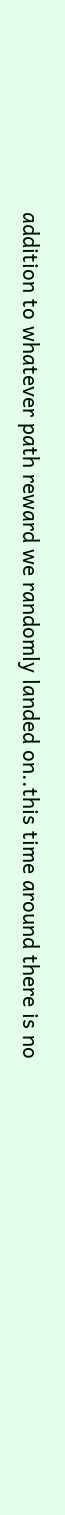addition to whatever path reward we randomly landed on..this time around there is no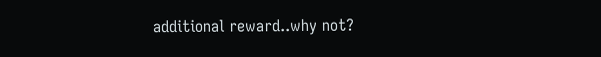additional reward..why not?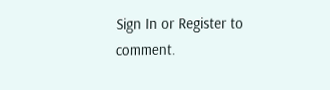Sign In or Register to comment.